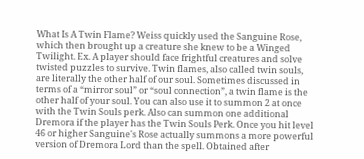What Is A Twin Flame? Weiss quickly used the Sanguine Rose, which then brought up a creature she knew to be a Winged Twilight. Ex. A player should face frightful creatures and solve twisted puzzles to survive. Twin flames, also called twin souls, are literally the other half of our soul. Sometimes discussed in terms of a “mirror soul” or “soul connection”, a twin flame is the other half of your soul. You can also use it to summon 2 at once with the Twin Souls perk. Also can summon one additional Dremora if the player has the Twin Souls Perk. Once you hit level 46 or higher Sanguine's Rose actually summons a more powerful version of Dremora Lord than the spell. Obtained after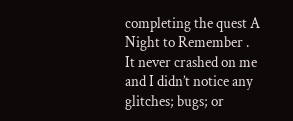completing the quest A Night to Remember . It never crashed on me and I didn’t notice any glitches; bugs; or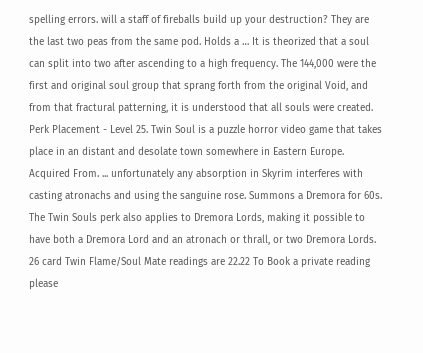spelling errors. will a staff of fireballs build up your destruction? They are the last two peas from the same pod. Holds a … It is theorized that a soul can split into two after ascending to a high frequency. The 144,000 were the first and original soul group that sprang forth from the original Void, and from that fractural patterning, it is understood that all souls were created. Perk Placement - Level 25. Twin Soul is a puzzle horror video game that takes place in an distant and desolate town somewhere in Eastern Europe. Acquired From. ... unfortunately any absorption in Skyrim interferes with casting atronachs and using the sanguine rose. Summons a Dremora for 60s. The Twin Souls perk also applies to Dremora Lords, making it possible to have both a Dremora Lord and an atronach or thrall, or two Dremora Lords. 26 card Twin Flame/Soul Mate readings are 22.22 To Book a private reading please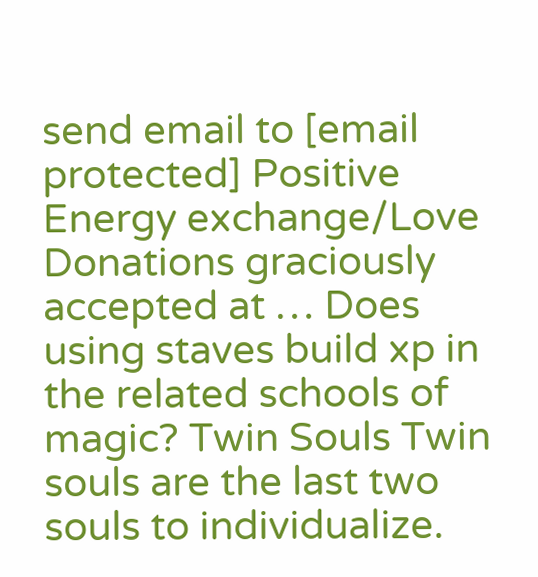send email to [email protected] Positive Energy exchange/Love Donations graciously accepted at … Does using staves build xp in the related schools of magic? Twin Souls Twin souls are the last two souls to individualize.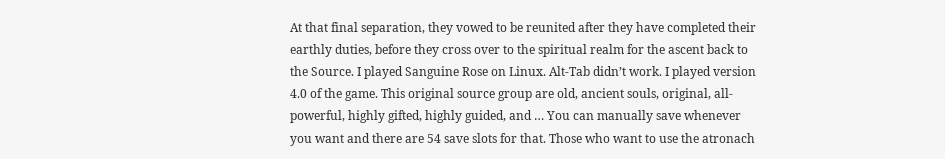At that final separation, they vowed to be reunited after they have completed their earthly duties, before they cross over to the spiritual realm for the ascent back to the Source. I played Sanguine Rose on Linux. Alt-Tab didn’t work. I played version 4.0 of the game. This original source group are old, ancient souls, original, all-powerful, highly gifted, highly guided, and … You can manually save whenever you want and there are 54 save slots for that. Those who want to use the atronach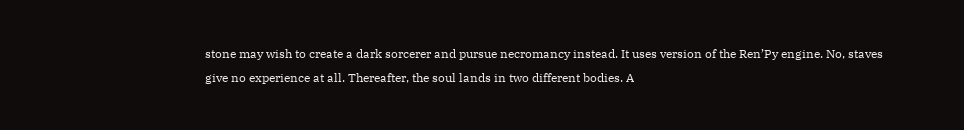stone may wish to create a dark sorcerer and pursue necromancy instead. It uses version of the Ren’Py engine. No, staves give no experience at all. Thereafter, the soul lands in two different bodies. A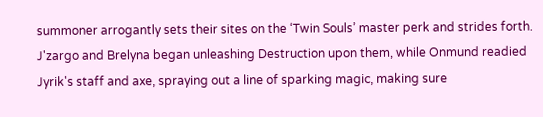summoner arrogantly sets their sites on the ‘Twin Souls’ master perk and strides forth. J'zargo and Brelyna began unleashing Destruction upon them, while Onmund readied Jyrik's staff and axe, spraying out a line of sparking magic, making sure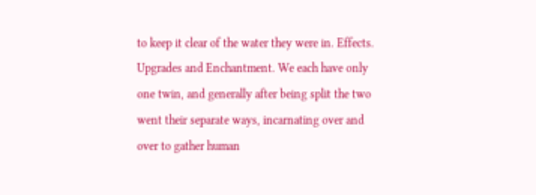to keep it clear of the water they were in. Effects. Upgrades and Enchantment. We each have only one twin, and generally after being split the two went their separate ways, incarnating over and over to gather human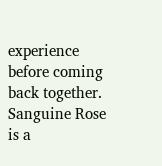experience before coming back together. Sanguine Rose is a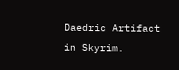Daedric Artifact in Skyrim.